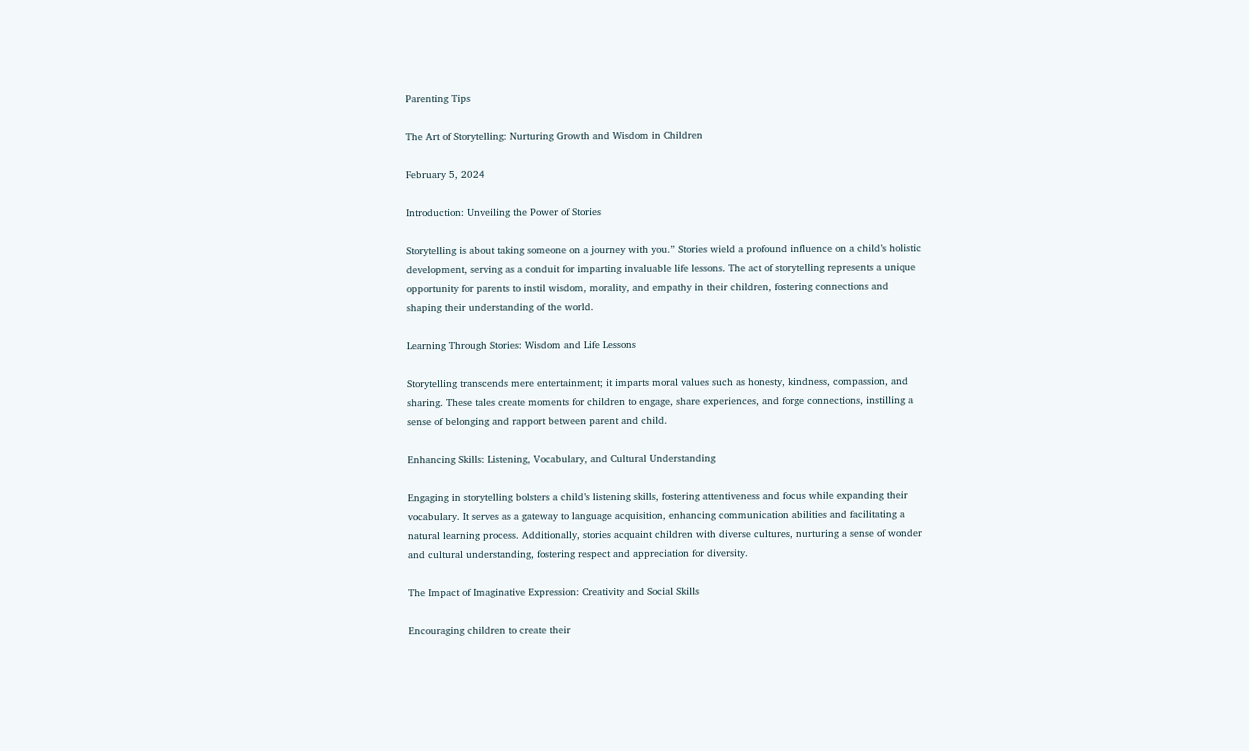Parenting Tips

The Art of Storytelling: Nurturing Growth and Wisdom in Children

February 5, 2024

Introduction: Unveiling the Power of Stories

Storytelling is about taking someone on a journey with you.” Stories wield a profound influence on a child’s holistic development, serving as a conduit for imparting invaluable life lessons. The act of storytelling represents a unique opportunity for parents to instil wisdom, morality, and empathy in their children, fostering connections and shaping their understanding of the world.

Learning Through Stories: Wisdom and Life Lessons

Storytelling transcends mere entertainment; it imparts moral values such as honesty, kindness, compassion, and sharing. These tales create moments for children to engage, share experiences, and forge connections, instilling a sense of belonging and rapport between parent and child.

Enhancing Skills: Listening, Vocabulary, and Cultural Understanding

Engaging in storytelling bolsters a child’s listening skills, fostering attentiveness and focus while expanding their vocabulary. It serves as a gateway to language acquisition, enhancing communication abilities and facilitating a natural learning process. Additionally, stories acquaint children with diverse cultures, nurturing a sense of wonder and cultural understanding, fostering respect and appreciation for diversity.

The Impact of Imaginative Expression: Creativity and Social Skills

Encouraging children to create their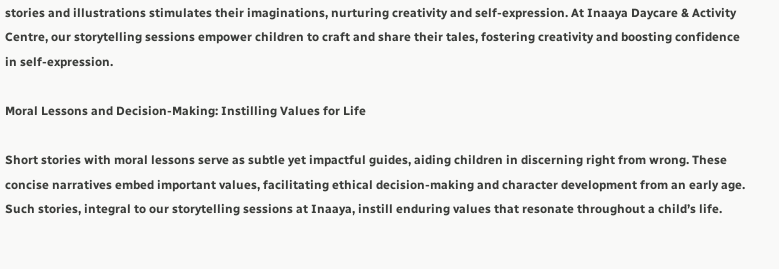stories and illustrations stimulates their imaginations, nurturing creativity and self-expression. At Inaaya Daycare & Activity Centre, our storytelling sessions empower children to craft and share their tales, fostering creativity and boosting confidence in self-expression.

Moral Lessons and Decision-Making: Instilling Values for Life

Short stories with moral lessons serve as subtle yet impactful guides, aiding children in discerning right from wrong. These concise narratives embed important values, facilitating ethical decision-making and character development from an early age. Such stories, integral to our storytelling sessions at Inaaya, instill enduring values that resonate throughout a child’s life.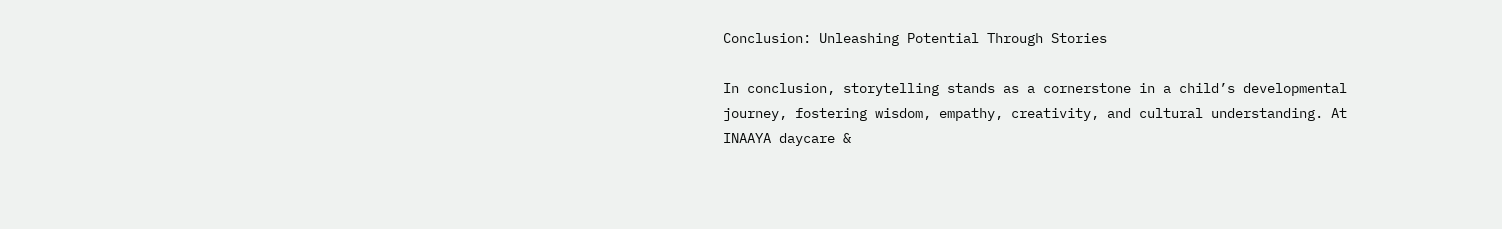Conclusion: Unleashing Potential Through Stories

In conclusion, storytelling stands as a cornerstone in a child’s developmental journey, fostering wisdom, empathy, creativity, and cultural understanding. At INAAYA daycare &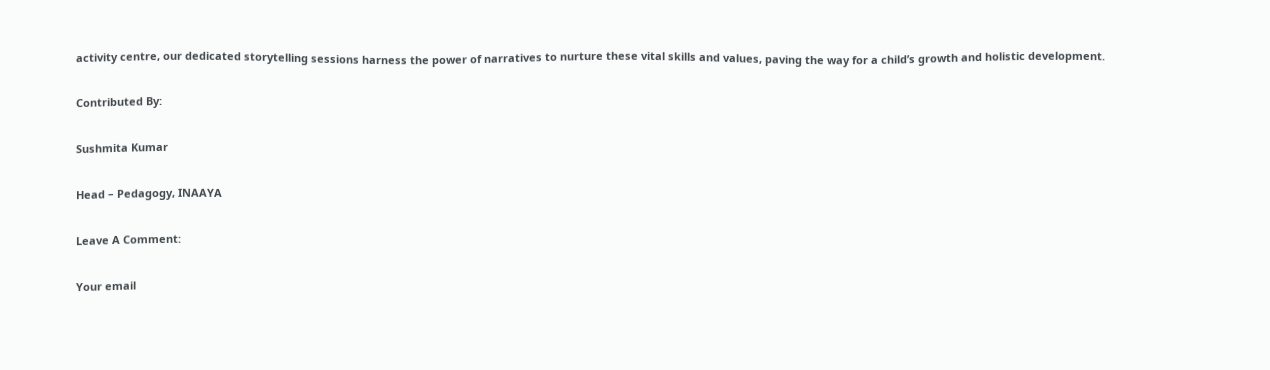activity centre, our dedicated storytelling sessions harness the power of narratives to nurture these vital skills and values, paving the way for a child’s growth and holistic development.

Contributed By:

Sushmita Kumar

Head – Pedagogy, INAAYA

Leave A Comment:

Your email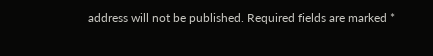address will not be published. Required fields are marked *